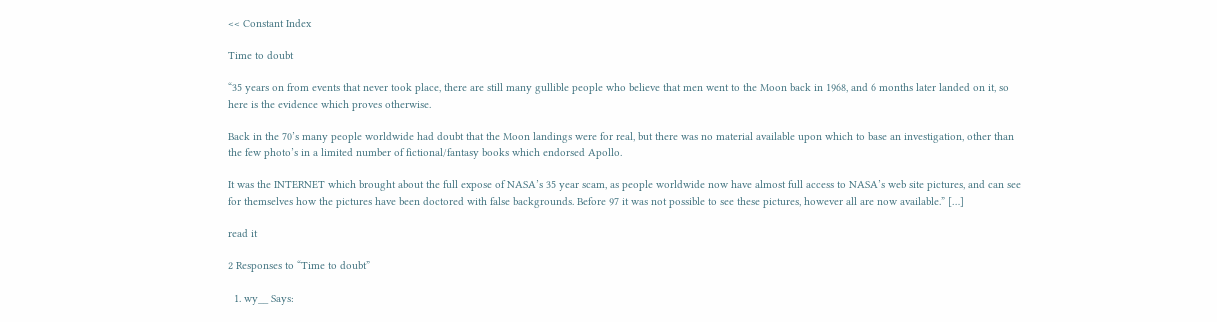<< Constant Index

Time to doubt

“35 years on from events that never took place, there are still many gullible people who believe that men went to the Moon back in 1968, and 6 months later landed on it, so here is the evidence which proves otherwise.

Back in the 70’s many people worldwide had doubt that the Moon landings were for real, but there was no material available upon which to base an investigation, other than the few photo’s in a limited number of fictional/fantasy books which endorsed Apollo.

It was the INTERNET which brought about the full expose of NASA’s 35 year scam, as people worldwide now have almost full access to NASA’s web site pictures, and can see for themselves how the pictures have been doctored with false backgrounds. Before 97 it was not possible to see these pictures, however all are now available.” […]

read it

2 Responses to “Time to doubt”

  1. wy__ Says: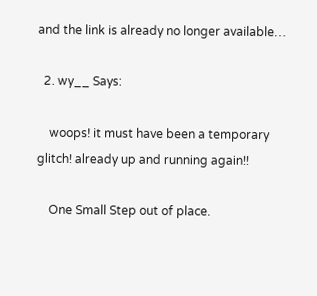and the link is already no longer available…

  2. wy__ Says:

    woops! it must have been a temporary glitch! already up and running again!!

    One Small Step out of place.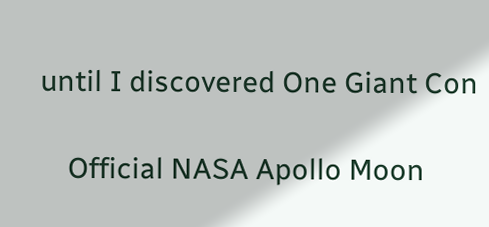until I discovered One Giant Con

    Official NASA Apollo Moon